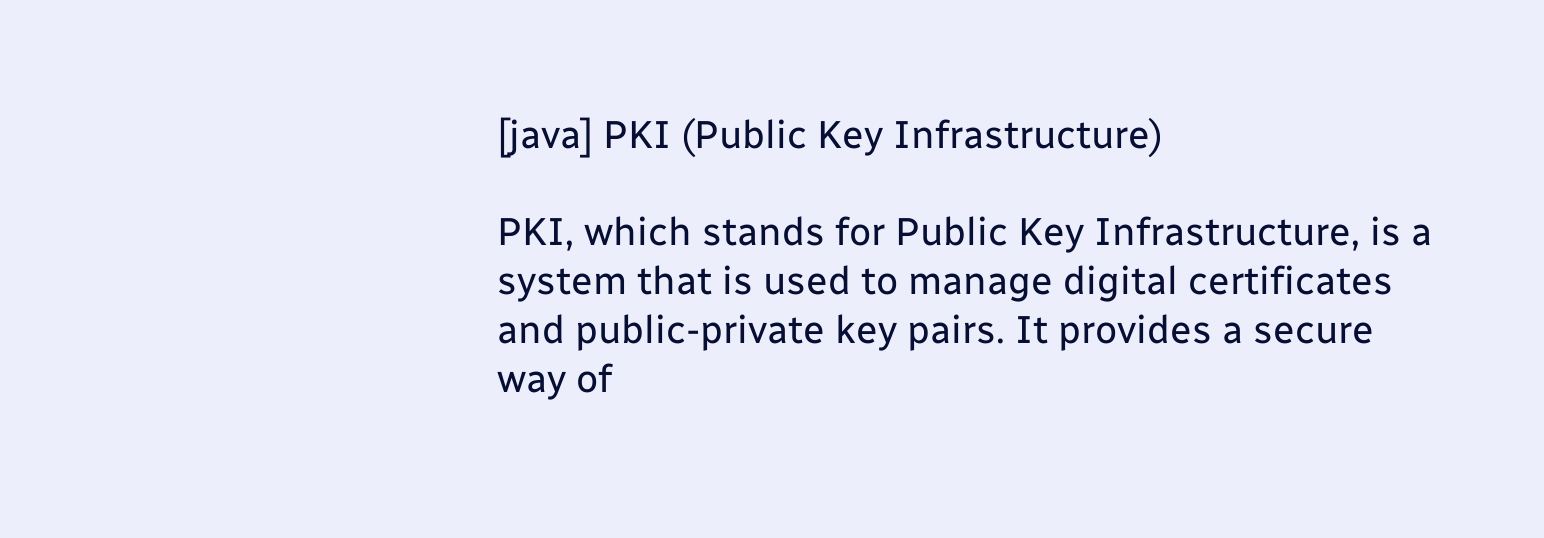[java] PKI (Public Key Infrastructure)

PKI, which stands for Public Key Infrastructure, is a system that is used to manage digital certificates and public-private key pairs. It provides a secure way of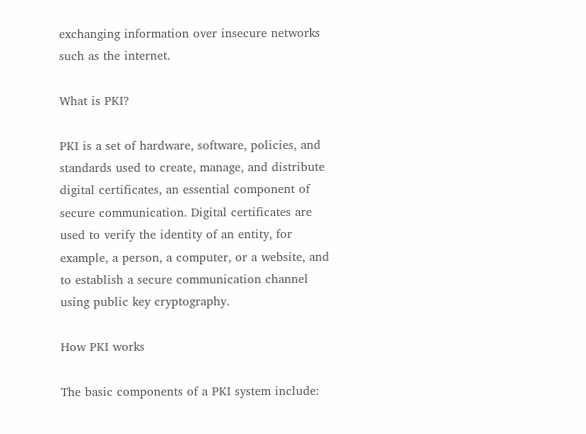exchanging information over insecure networks such as the internet.

What is PKI?

PKI is a set of hardware, software, policies, and standards used to create, manage, and distribute digital certificates, an essential component of secure communication. Digital certificates are used to verify the identity of an entity, for example, a person, a computer, or a website, and to establish a secure communication channel using public key cryptography.

How PKI works

The basic components of a PKI system include: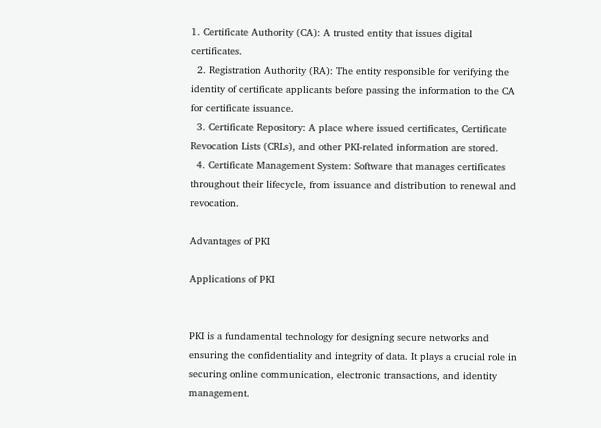1. Certificate Authority (CA): A trusted entity that issues digital certificates.
  2. Registration Authority (RA): The entity responsible for verifying the identity of certificate applicants before passing the information to the CA for certificate issuance.
  3. Certificate Repository: A place where issued certificates, Certificate Revocation Lists (CRLs), and other PKI-related information are stored.
  4. Certificate Management System: Software that manages certificates throughout their lifecycle, from issuance and distribution to renewal and revocation.

Advantages of PKI

Applications of PKI


PKI is a fundamental technology for designing secure networks and ensuring the confidentiality and integrity of data. It plays a crucial role in securing online communication, electronic transactions, and identity management.